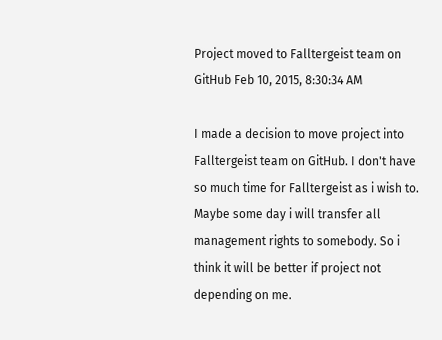Project moved to Falltergeist team on GitHub Feb 10, 2015, 8:30:34 AM

I made a decision to move project into Falltergeist team on GitHub. I don't have so much time for Falltergeist as i wish to. Maybe some day i will transfer all management rights to somebody. So i think it will be better if project not depending on me.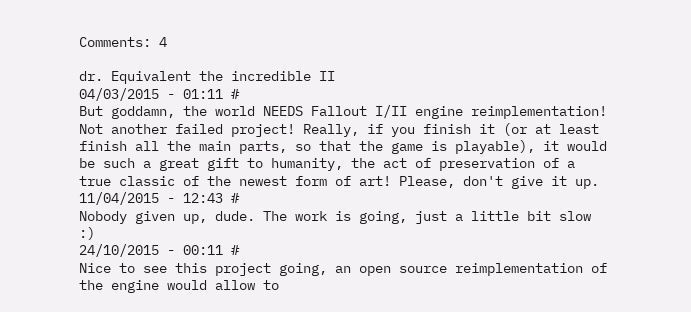Comments: 4

dr. Equivalent the incredible II
04/03/2015 - 01:11 #
But goddamn, the world NEEDS Fallout I/II engine reimplementation! Not another failed project! Really, if you finish it (or at least finish all the main parts, so that the game is playable), it would be such a great gift to humanity, the act of preservation of a true classic of the newest form of art! Please, don't give it up.
11/04/2015 - 12:43 #
Nobody given up, dude. The work is going, just a little bit slow :)
24/10/2015 - 00:11 #
Nice to see this project going, an open source reimplementation of the engine would allow to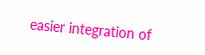easier integration of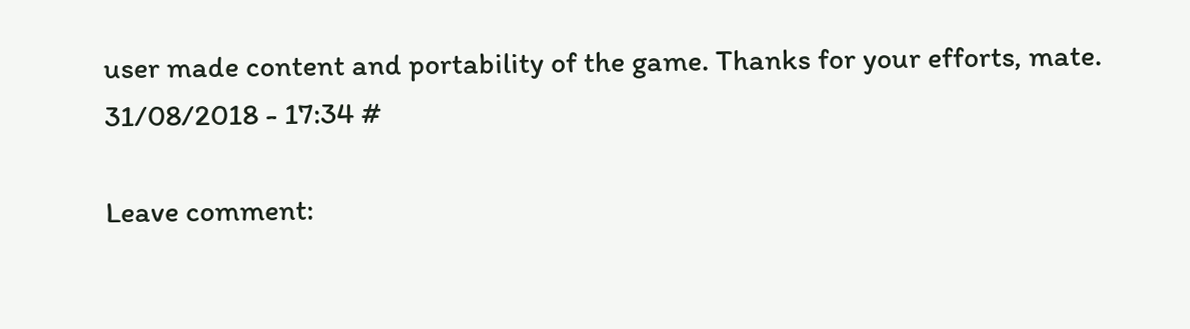user made content and portability of the game. Thanks for your efforts, mate.
31/08/2018 - 17:34 #

Leave comment: